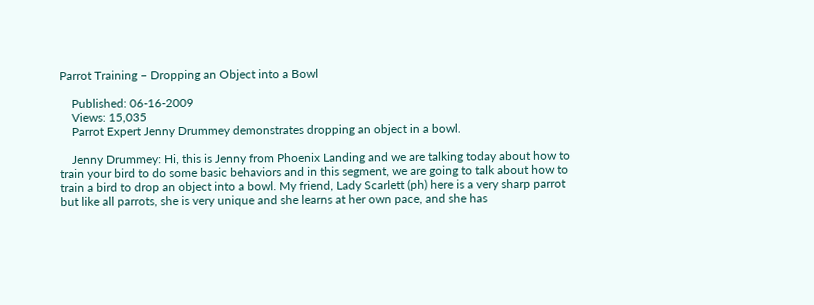Parrot Training – Dropping an Object into a Bowl

    Published: 06-16-2009
    Views: 15,035
    Parrot Expert Jenny Drummey demonstrates dropping an object in a bowl.

    Jenny Drummey: Hi, this is Jenny from Phoenix Landing and we are talking today about how to train your bird to do some basic behaviors and in this segment, we are going to talk about how to train a bird to drop an object into a bowl. My friend, Lady Scarlett (ph) here is a very sharp parrot but like all parrots, she is very unique and she learns at her own pace, and she has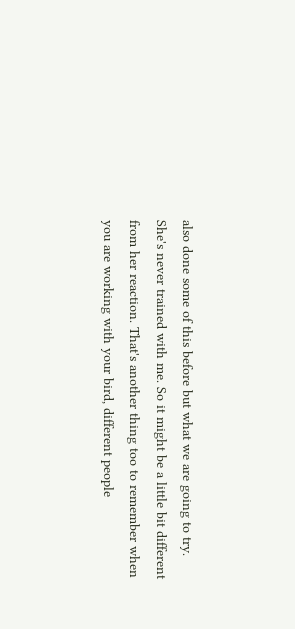also done some of this before but what we are going to try. She's never trained with me. So it might be a little bit different from her reaction. That's another thing too to remember when you are working with your bird, different people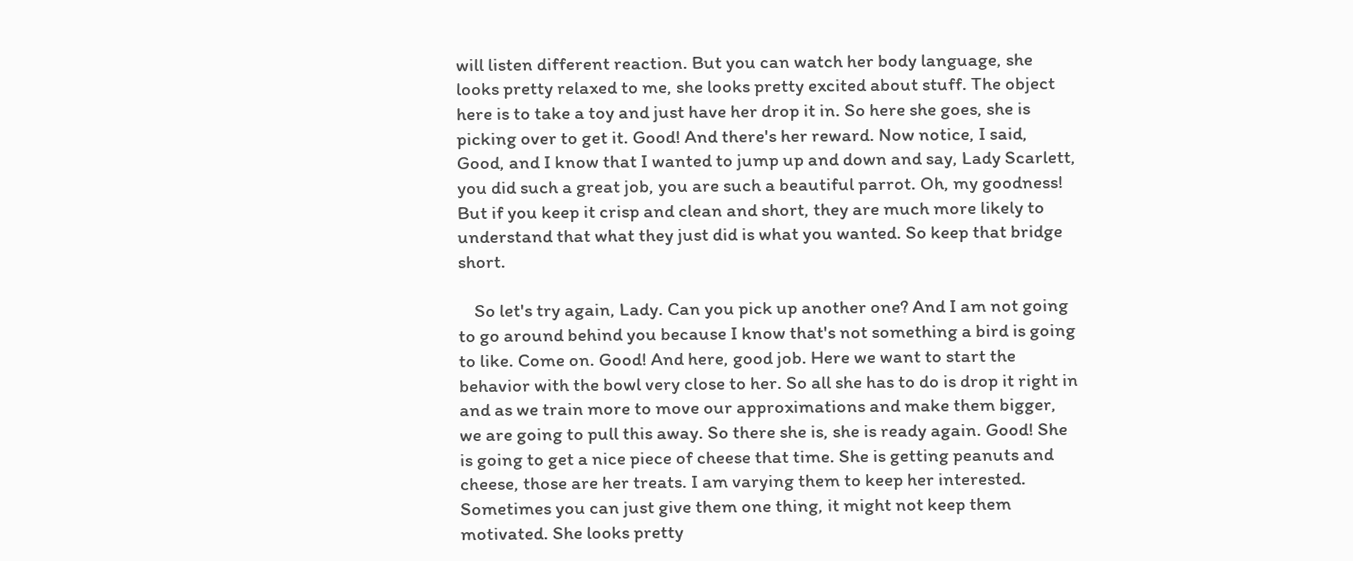will listen different reaction. But you can watch her body language, she looks pretty relaxed to me, she looks pretty excited about stuff. The object here is to take a toy and just have her drop it in. So here she goes, she is picking over to get it. Good! And there's her reward. Now notice, I said, Good, and I know that I wanted to jump up and down and say, Lady Scarlett, you did such a great job, you are such a beautiful parrot. Oh, my goodness! But if you keep it crisp and clean and short, they are much more likely to understand that what they just did is what you wanted. So keep that bridge short.

    So let's try again, Lady. Can you pick up another one? And I am not going to go around behind you because I know that's not something a bird is going to like. Come on. Good! And here, good job. Here we want to start the behavior with the bowl very close to her. So all she has to do is drop it right in and as we train more to move our approximations and make them bigger, we are going to pull this away. So there she is, she is ready again. Good! She is going to get a nice piece of cheese that time. She is getting peanuts and cheese, those are her treats. I am varying them to keep her interested. Sometimes you can just give them one thing, it might not keep them motivated. She looks pretty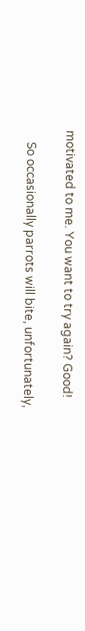motivated to me. You want to try again? Good!

    So occasionally parrots will bite, unfortunately,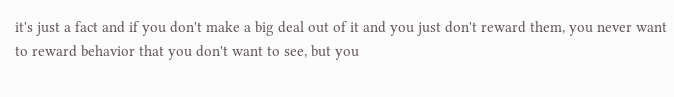it's just a fact and if you don't make a big deal out of it and you just don't reward them, you never want to reward behavior that you don't want to see, but you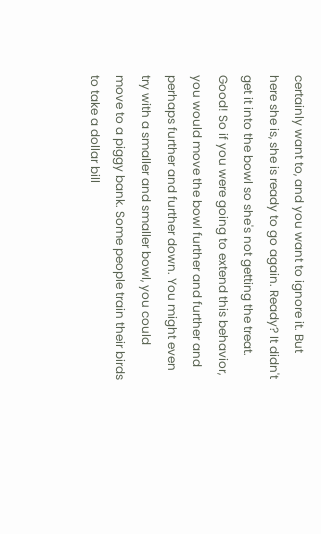certainly want to, and you want to ignore it. But here she is, she is ready to go again. Ready? It didn't get it into the bowl so she's not getting the treat. Good! So if you were going to extend this behavior, you would move the bowl further and further and perhaps further and further down. You might even try with a smaller and smaller bowl, you could move to a piggy bank. Some people train their birds to take a dollar bill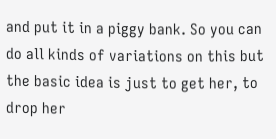and put it in a piggy bank. So you can do all kinds of variations on this but the basic idea is just to get her, to drop her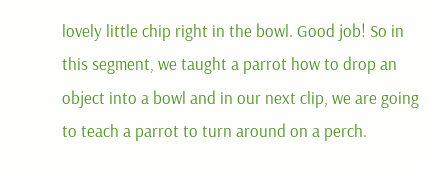lovely little chip right in the bowl. Good job! So in this segment, we taught a parrot how to drop an object into a bowl and in our next clip, we are going to teach a parrot to turn around on a perch.